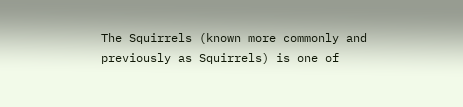The Squirrels (known more commonly and previously as Squirrels) is one of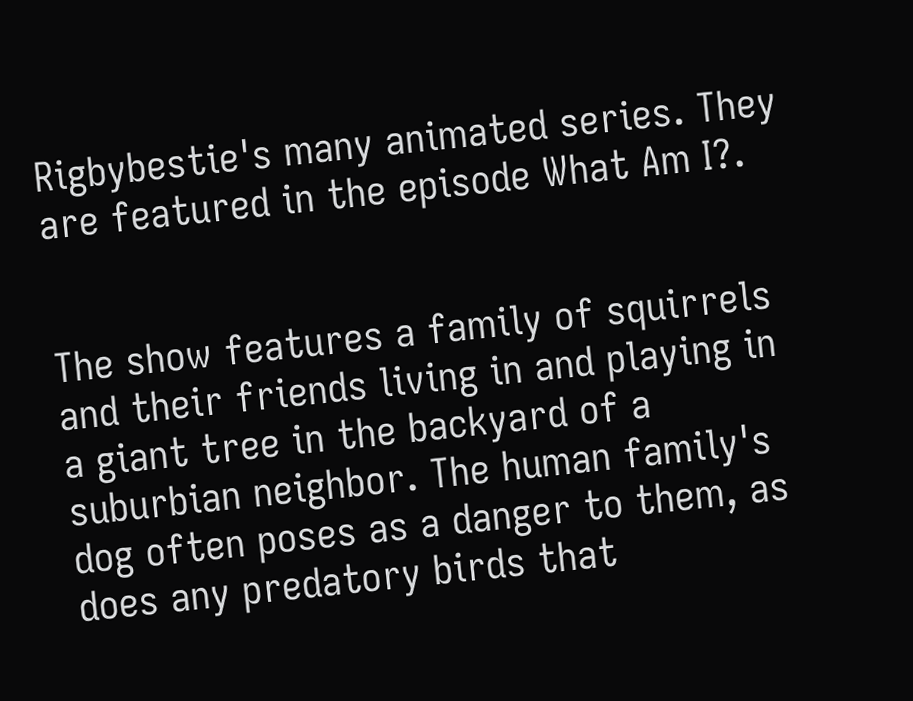Rigbybestie's many animated series. They are featured in the episode What Am I?.


The show features a family of squirrels and their friends living in and playing in a giant tree in the backyard of a suburbian neighbor. The human family's dog often poses as a danger to them, as does any predatory birds that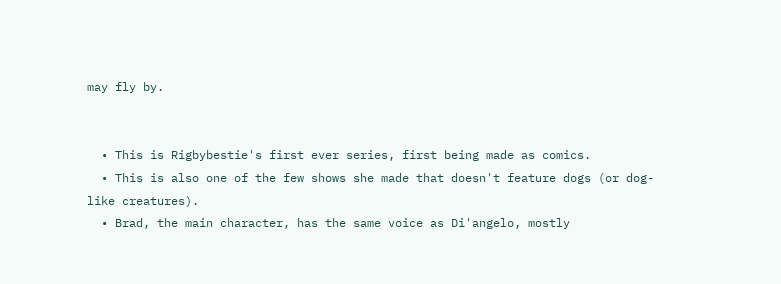may fly by.


  • This is Rigbybestie's first ever series, first being made as comics.
  • This is also one of the few shows she made that doesn't feature dogs (or dog-like creatures).
  • Brad, the main character, has the same voice as Di'angelo, mostly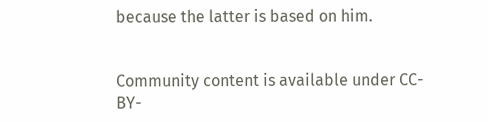because the latter is based on him.


Community content is available under CC-BY-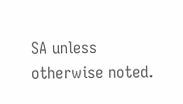SA unless otherwise noted.